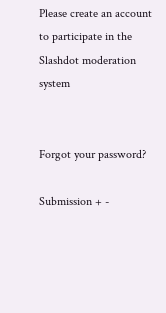Please create an account to participate in the Slashdot moderation system


Forgot your password?

Submission + -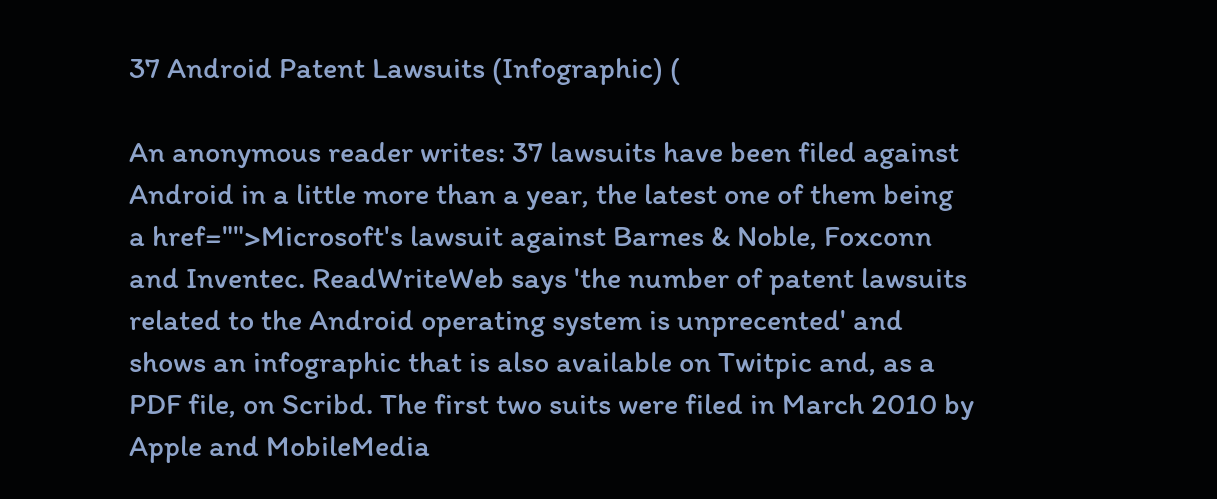37 Android Patent Lawsuits (Infographic) (

An anonymous reader writes: 37 lawsuits have been filed against Android in a little more than a year, the latest one of them being a href="">Microsoft's lawsuit against Barnes & Noble, Foxconn and Inventec. ReadWriteWeb says 'the number of patent lawsuits related to the Android operating system is unprecented' and shows an infographic that is also available on Twitpic and, as a PDF file, on Scribd. The first two suits were filed in March 2010 by Apple and MobileMedia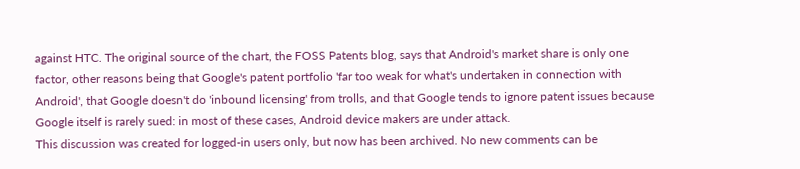against HTC. The original source of the chart, the FOSS Patents blog, says that Android's market share is only one factor, other reasons being that Google's patent portfolio 'far too weak for what's undertaken in connection with Android', that Google doesn't do 'inbound licensing' from trolls, and that Google tends to ignore patent issues because Google itself is rarely sued: in most of these cases, Android device makers are under attack.
This discussion was created for logged-in users only, but now has been archived. No new comments can be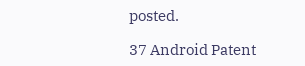posted.

37 Android Patent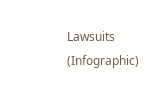Lawsuits (Infographic)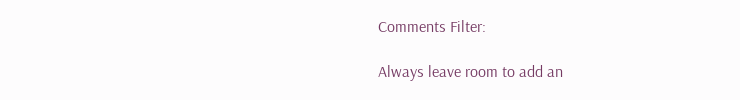Comments Filter:

Always leave room to add an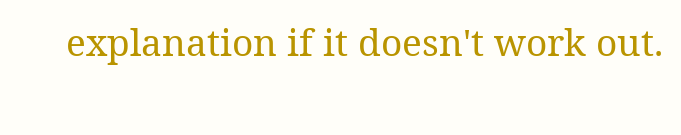explanation if it doesn't work out.